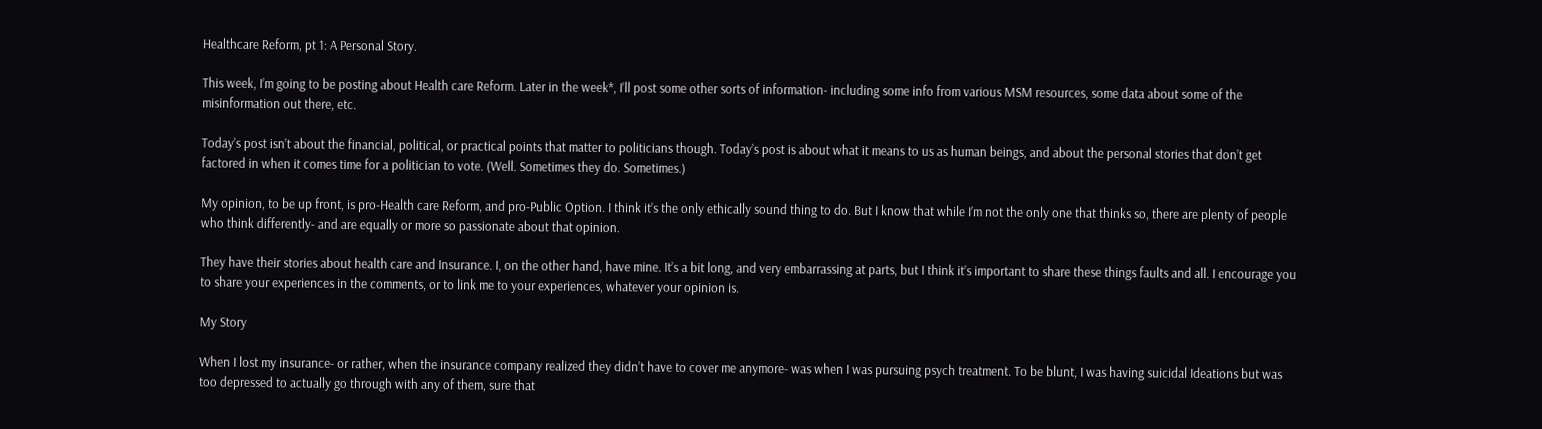Healthcare Reform, pt 1: A Personal Story.

This week, I’m going to be posting about Health care Reform. Later in the week*, I’ll post some other sorts of information- including some info from various MSM resources, some data about some of the misinformation out there, etc.

Today’s post isn’t about the financial, political, or practical points that matter to politicians though. Today’s post is about what it means to us as human beings, and about the personal stories that don’t get factored in when it comes time for a politician to vote. (Well. Sometimes they do. Sometimes.)

My opinion, to be up front, is pro-Health care Reform, and pro-Public Option. I think it’s the only ethically sound thing to do. But I know that while I’m not the only one that thinks so, there are plenty of people who think differently- and are equally or more so passionate about that opinion.

They have their stories about health care and Insurance. I, on the other hand, have mine. It’s a bit long, and very embarrassing at parts, but I think it’s important to share these things faults and all. I encourage you to share your experiences in the comments, or to link me to your experiences, whatever your opinion is.

My Story

When I lost my insurance- or rather, when the insurance company realized they didn’t have to cover me anymore- was when I was pursuing psych treatment. To be blunt, I was having suicidal Ideations but was too depressed to actually go through with any of them, sure that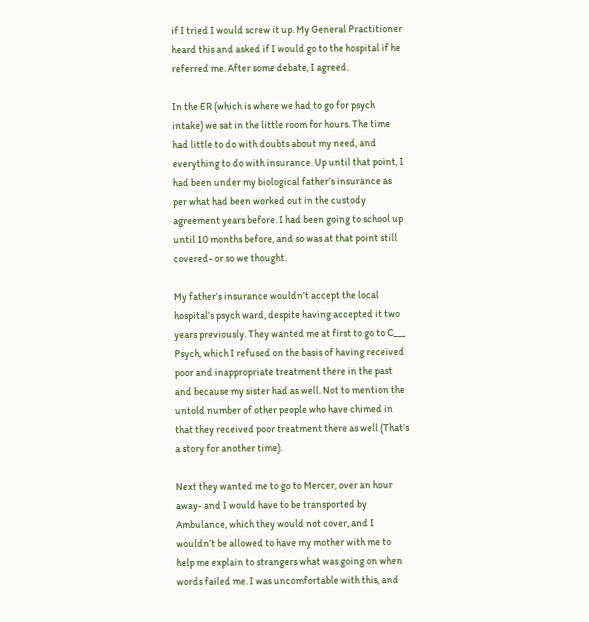if I tried I would screw it up. My General Practitioner heard this and asked if I would go to the hospital if he referred me. After some debate, I agreed.

In the ER (which is where we had to go for psych intake) we sat in the little room for hours. The time had little to do with doubts about my need, and everything to do with insurance. Up until that point, I had been under my biological father’s insurance as per what had been worked out in the custody agreement years before. I had been going to school up until 10 months before, and so was at that point still covered- or so we thought.

My father’s insurance wouldn’t accept the local hospital’s psych ward, despite having accepted it two years previously. They wanted me at first to go to C___ Psych, which I refused on the basis of having received poor and inappropriate treatment there in the past and because my sister had as well. Not to mention the untold number of other people who have chimed in that they received poor treatment there as well (That’s a story for another time).

Next they wanted me to go to Mercer, over an hour away- and I would have to be transported by Ambulance, which they would not cover, and I wouldn’t be allowed to have my mother with me to help me explain to strangers what was going on when words failed me. I was uncomfortable with this, and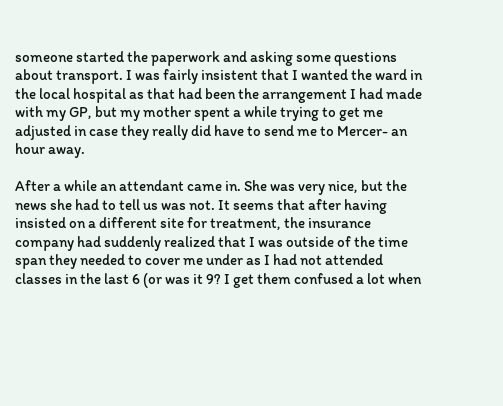someone started the paperwork and asking some questions about transport. I was fairly insistent that I wanted the ward in the local hospital as that had been the arrangement I had made with my GP, but my mother spent a while trying to get me adjusted in case they really did have to send me to Mercer- an hour away.

After a while an attendant came in. She was very nice, but the news she had to tell us was not. It seems that after having insisted on a different site for treatment, the insurance company had suddenly realized that I was outside of the time span they needed to cover me under as I had not attended classes in the last 6 (or was it 9? I get them confused a lot when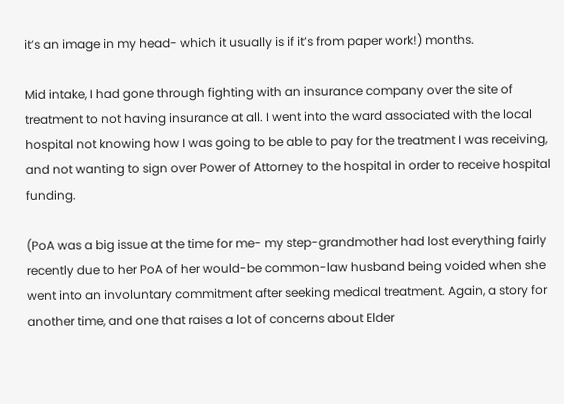it’s an image in my head- which it usually is if it’s from paper work!) months.

Mid intake, I had gone through fighting with an insurance company over the site of treatment to not having insurance at all. I went into the ward associated with the local hospital not knowing how I was going to be able to pay for the treatment I was receiving, and not wanting to sign over Power of Attorney to the hospital in order to receive hospital funding.

(PoA was a big issue at the time for me- my step-grandmother had lost everything fairly recently due to her PoA of her would-be common-law husband being voided when she went into an involuntary commitment after seeking medical treatment. Again, a story for another time, and one that raises a lot of concerns about Elder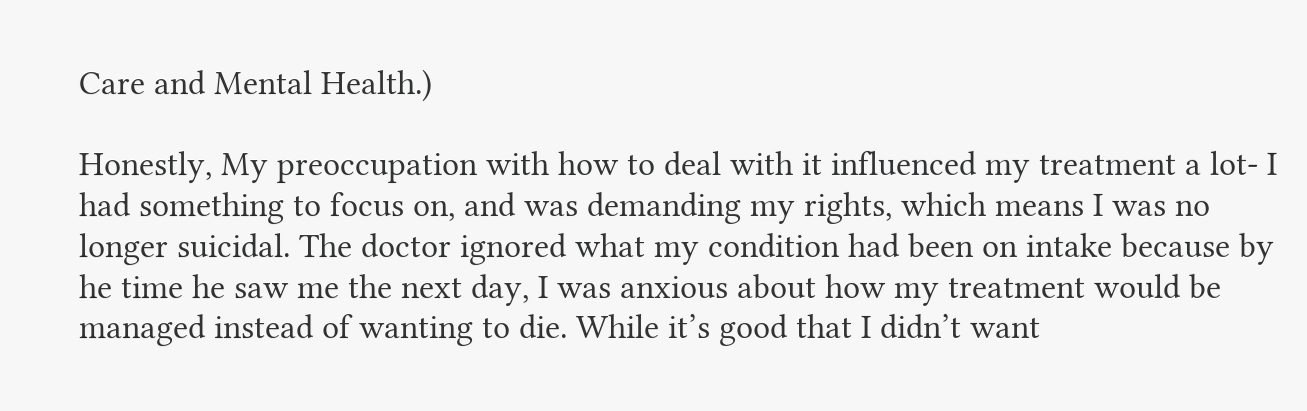Care and Mental Health.)

Honestly, My preoccupation with how to deal with it influenced my treatment a lot- I had something to focus on, and was demanding my rights, which means I was no longer suicidal. The doctor ignored what my condition had been on intake because by he time he saw me the next day, I was anxious about how my treatment would be managed instead of wanting to die. While it’s good that I didn’t want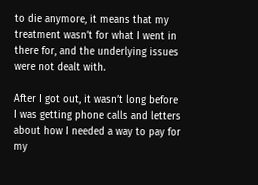to die anymore, it means that my treatment wasn’t for what I went in there for, and the underlying issues were not dealt with.

After I got out, it wasn’t long before I was getting phone calls and letters about how I needed a way to pay for my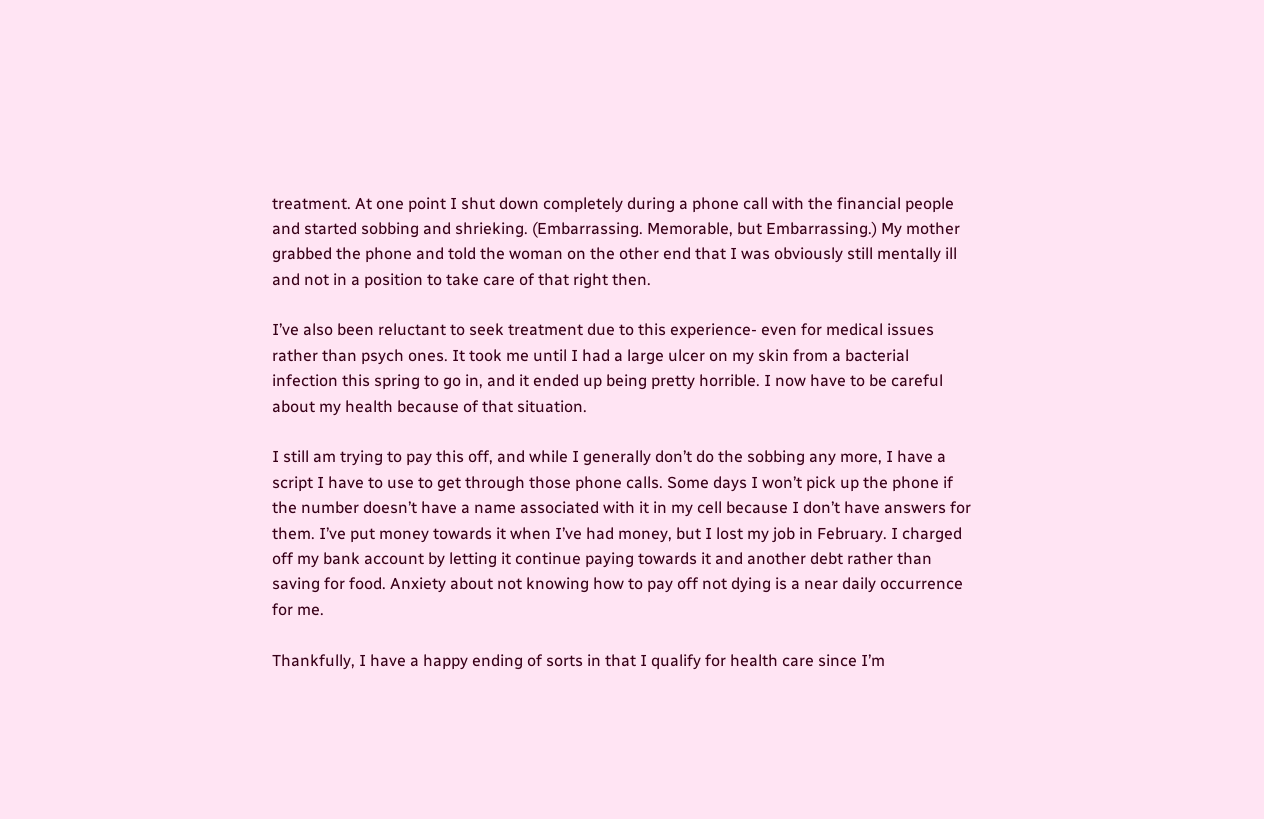treatment. At one point I shut down completely during a phone call with the financial people and started sobbing and shrieking. (Embarrassing. Memorable, but Embarrassing.) My mother grabbed the phone and told the woman on the other end that I was obviously still mentally ill and not in a position to take care of that right then.

I’ve also been reluctant to seek treatment due to this experience- even for medical issues rather than psych ones. It took me until I had a large ulcer on my skin from a bacterial infection this spring to go in, and it ended up being pretty horrible. I now have to be careful about my health because of that situation.

I still am trying to pay this off, and while I generally don’t do the sobbing any more, I have a script I have to use to get through those phone calls. Some days I won’t pick up the phone if the number doesn’t have a name associated with it in my cell because I don’t have answers for them. I’ve put money towards it when I’ve had money, but I lost my job in February. I charged off my bank account by letting it continue paying towards it and another debt rather than saving for food. Anxiety about not knowing how to pay off not dying is a near daily occurrence for me.

Thankfully, I have a happy ending of sorts in that I qualify for health care since I’m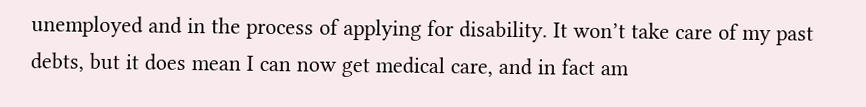unemployed and in the process of applying for disability. It won’t take care of my past debts, but it does mean I can now get medical care, and in fact am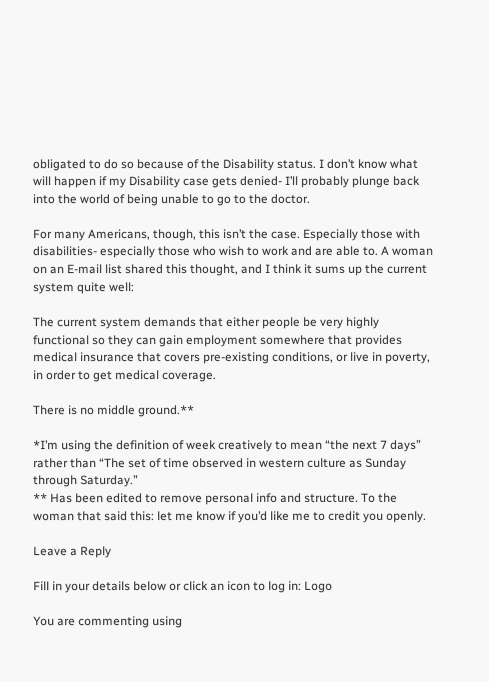obligated to do so because of the Disability status. I don’t know what will happen if my Disability case gets denied- I’ll probably plunge back into the world of being unable to go to the doctor.

For many Americans, though, this isn’t the case. Especially those with disabilities- especially those who wish to work and are able to. A woman on an E-mail list shared this thought, and I think it sums up the current system quite well:

The current system demands that either people be very highly functional so they can gain employment somewhere that provides medical insurance that covers pre-existing conditions, or live in poverty, in order to get medical coverage.

There is no middle ground.**

*I’m using the definition of week creatively to mean “the next 7 days” rather than “The set of time observed in western culture as Sunday through Saturday.”
** Has been edited to remove personal info and structure. To the woman that said this: let me know if you’d like me to credit you openly.

Leave a Reply

Fill in your details below or click an icon to log in: Logo

You are commenting using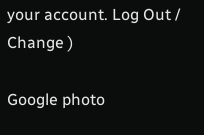your account. Log Out /  Change )

Google photo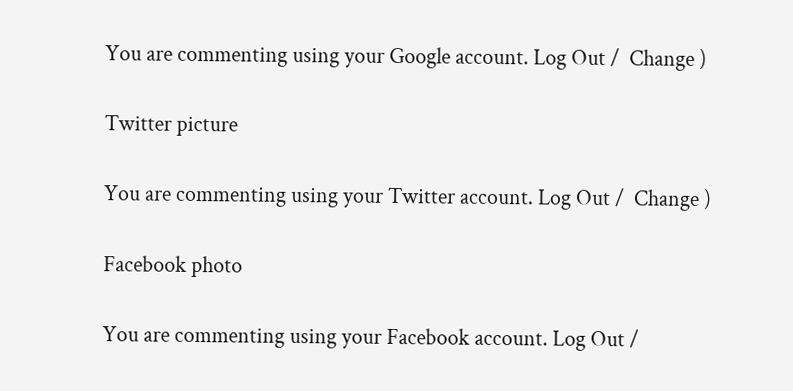You are commenting using your Google account. Log Out /  Change )

Twitter picture

You are commenting using your Twitter account. Log Out /  Change )

Facebook photo

You are commenting using your Facebook account. Log Out /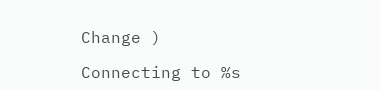Change )

Connecting to %s